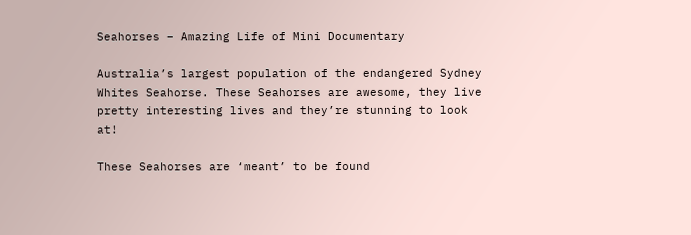Seahorses – Amazing Life of Mini Documentary

Australia’s largest population of the endangered Sydney Whites Seahorse. These Seahorses are awesome, they live pretty interesting lives and they’re stunning to look at!

These Seahorses are ‘meant’ to be found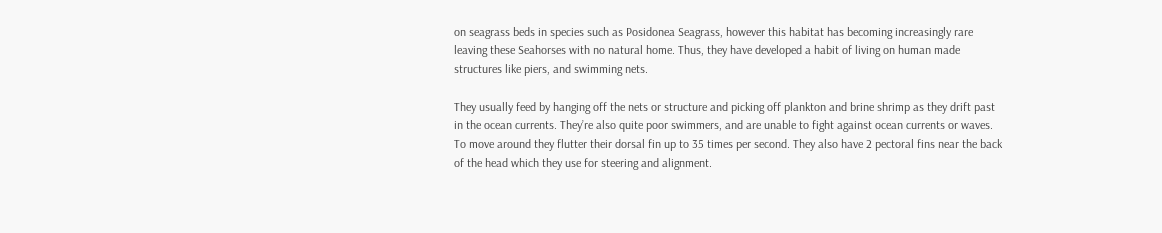on seagrass beds in species such as Posidonea Seagrass, however this habitat has becoming increasingly rare leaving these Seahorses with no natural home. Thus, they have developed a habit of living on human made structures like piers, and swimming nets.

They usually feed by hanging off the nets or structure and picking off plankton and brine shrimp as they drift past in the ocean currents. They’re also quite poor swimmers, and are unable to fight against ocean currents or waves. To move around they flutter their dorsal fin up to 35 times per second. They also have 2 pectoral fins near the back of the head which they use for steering and alignment.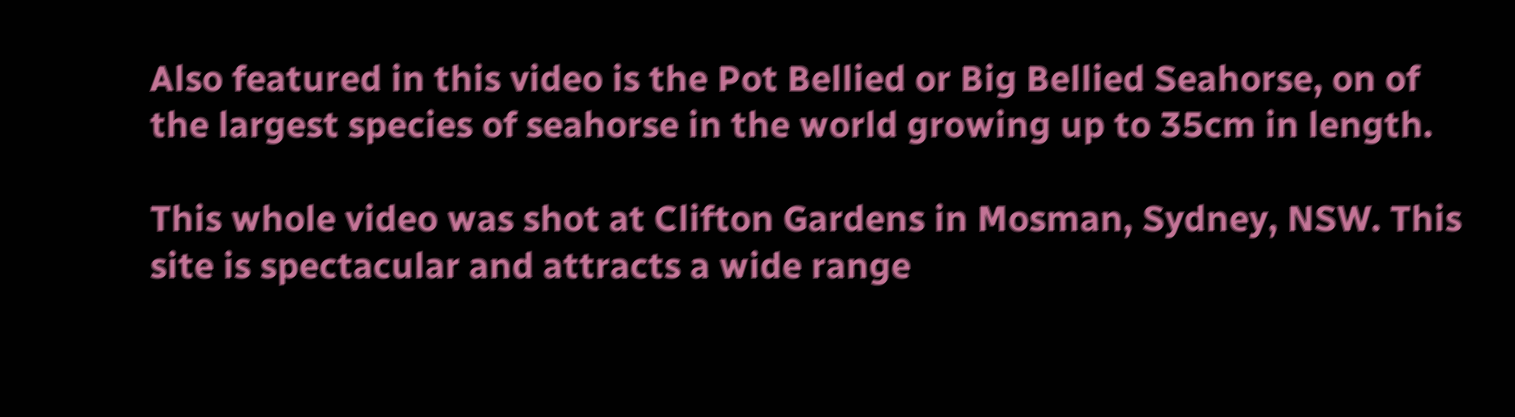Also featured in this video is the Pot Bellied or Big Bellied Seahorse, on of the largest species of seahorse in the world growing up to 35cm in length.

This whole video was shot at Clifton Gardens in Mosman, Sydney, NSW. This site is spectacular and attracts a wide range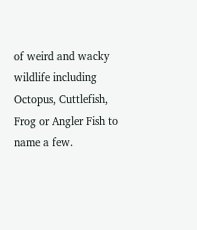of weird and wacky wildlife including Octopus, Cuttlefish, Frog or Angler Fish to name a few.